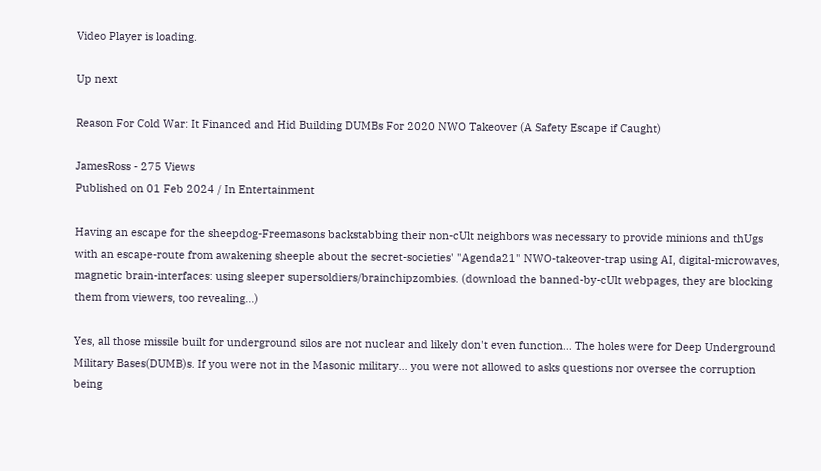Video Player is loading.

Up next

Reason For Cold War: It Financed and Hid Building DUMBs For 2020 NWO Takeover (A Safety Escape if Caught)

JamesRoss - 275 Views
Published on 01 Feb 2024 / In Entertainment

Having an escape for the sheepdog-Freemasons backstabbing their non-cUlt neighbors was necessary to provide minions and thUgs with an escape-route from awakening sheeple about the secret-societies' "Agenda21" NWO-takeover-trap using AI, digital-microwaves, magnetic brain-interfaces: using sleeper supersoldiers/brainchipzombies. (download the banned-by-cUlt webpages, they are blocking them from viewers, too revealing...)

Yes, all those missile built for underground silos are not nuclear and likely don't even function... The holes were for Deep Underground Military Bases(DUMB)s. If you were not in the Masonic military... you were not allowed to asks questions nor oversee the corruption being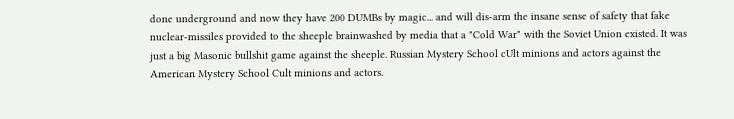done underground and now they have 200 DUMBs by magic... and will dis-arm the insane sense of safety that fake nuclear-missiles provided to the sheeple brainwashed by media that a "Cold War" with the Soviet Union existed. It was just a big Masonic bullshit game against the sheeple. Russian Mystery School cUlt minions and actors against the American Mystery School Cult minions and actors.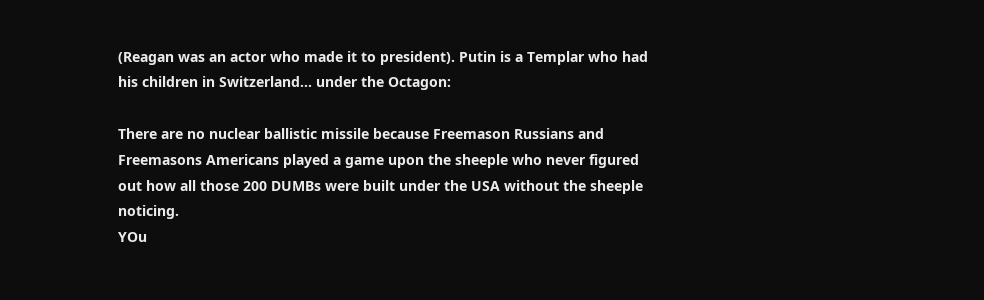(Reagan was an actor who made it to president). Putin is a Templar who had his children in Switzerland... under the Octagon:

There are no nuclear ballistic missile because Freemason Russians and Freemasons Americans played a game upon the sheeple who never figured out how all those 200 DUMBs were built under the USA without the sheeple noticing.
YOu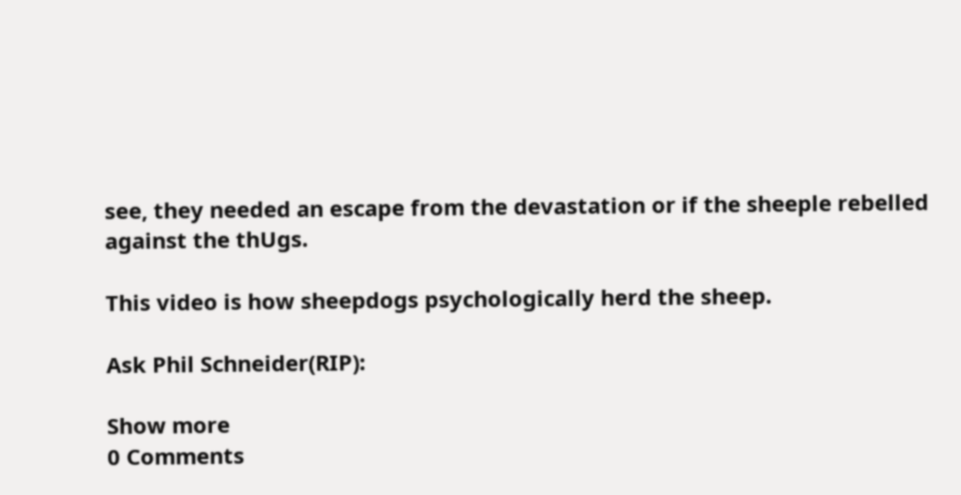see, they needed an escape from the devastation or if the sheeple rebelled against the thUgs.

This video is how sheepdogs psychologically herd the sheep.

Ask Phil Schneider(RIP):

Show more
0 Comments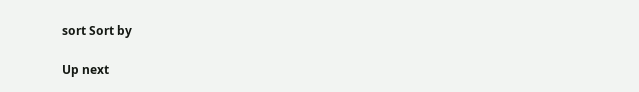sort Sort by

Up next